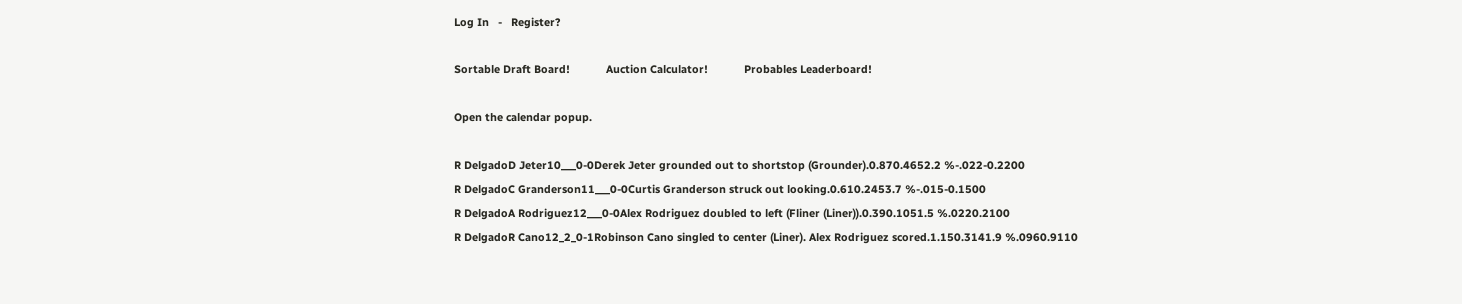Log In   -   Register?

Sortable Draft Board!            Auction Calculator!            Probables Leaderboard!

Open the calendar popup.

R DelgadoD Jeter10___0-0Derek Jeter grounded out to shortstop (Grounder).0.870.4652.2 %-.022-0.2200
R DelgadoC Granderson11___0-0Curtis Granderson struck out looking.0.610.2453.7 %-.015-0.1500
R DelgadoA Rodriguez12___0-0Alex Rodriguez doubled to left (Fliner (Liner)).0.390.1051.5 %.0220.2100
R DelgadoR Cano12_2_0-1Robinson Cano singled to center (Liner). Alex Rodriguez scored.1.150.3141.9 %.0960.9110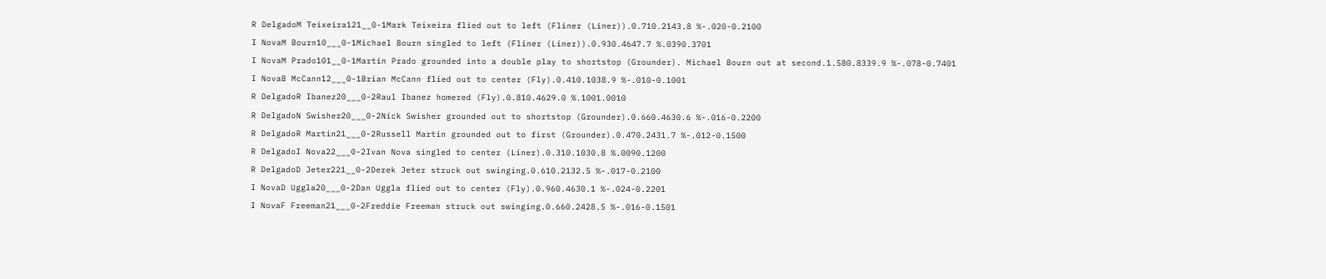R DelgadoM Teixeira121__0-1Mark Teixeira flied out to left (Fliner (Liner)).0.710.2143.8 %-.020-0.2100
I NovaM Bourn10___0-1Michael Bourn singled to left (Fliner (Liner)).0.930.4647.7 %.0390.3701
I NovaM Prado101__0-1Martin Prado grounded into a double play to shortstop (Grounder). Michael Bourn out at second.1.580.8339.9 %-.078-0.7401
I NovaB McCann12___0-1Brian McCann flied out to center (Fly).0.410.1038.9 %-.010-0.1001
R DelgadoR Ibanez20___0-2Raul Ibanez homered (Fly).0.810.4629.0 %.1001.0010
R DelgadoN Swisher20___0-2Nick Swisher grounded out to shortstop (Grounder).0.660.4630.6 %-.016-0.2200
R DelgadoR Martin21___0-2Russell Martin grounded out to first (Grounder).0.470.2431.7 %-.012-0.1500
R DelgadoI Nova22___0-2Ivan Nova singled to center (Liner).0.310.1030.8 %.0090.1200
R DelgadoD Jeter221__0-2Derek Jeter struck out swinging.0.610.2132.5 %-.017-0.2100
I NovaD Uggla20___0-2Dan Uggla flied out to center (Fly).0.960.4630.1 %-.024-0.2201
I NovaF Freeman21___0-2Freddie Freeman struck out swinging.0.660.2428.5 %-.016-0.1501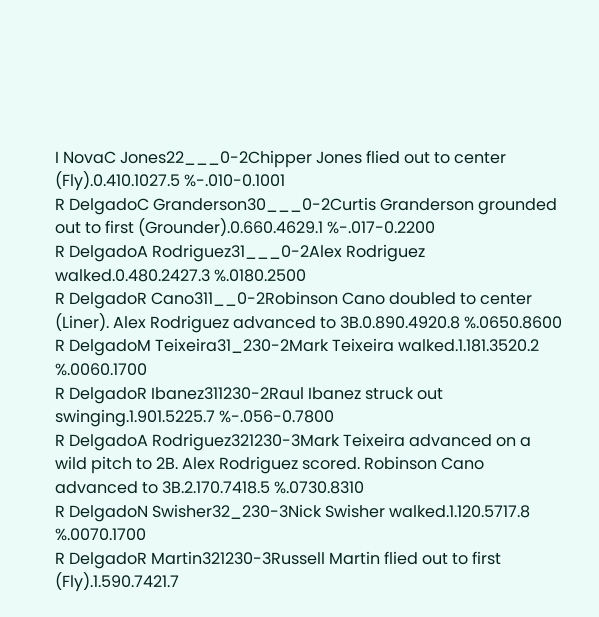I NovaC Jones22___0-2Chipper Jones flied out to center (Fly).0.410.1027.5 %-.010-0.1001
R DelgadoC Granderson30___0-2Curtis Granderson grounded out to first (Grounder).0.660.4629.1 %-.017-0.2200
R DelgadoA Rodriguez31___0-2Alex Rodriguez walked.0.480.2427.3 %.0180.2500
R DelgadoR Cano311__0-2Robinson Cano doubled to center (Liner). Alex Rodriguez advanced to 3B.0.890.4920.8 %.0650.8600
R DelgadoM Teixeira31_230-2Mark Teixeira walked.1.181.3520.2 %.0060.1700
R DelgadoR Ibanez311230-2Raul Ibanez struck out swinging.1.901.5225.7 %-.056-0.7800
R DelgadoA Rodriguez321230-3Mark Teixeira advanced on a wild pitch to 2B. Alex Rodriguez scored. Robinson Cano advanced to 3B.2.170.7418.5 %.0730.8310
R DelgadoN Swisher32_230-3Nick Swisher walked.1.120.5717.8 %.0070.1700
R DelgadoR Martin321230-3Russell Martin flied out to first (Fly).1.590.7421.7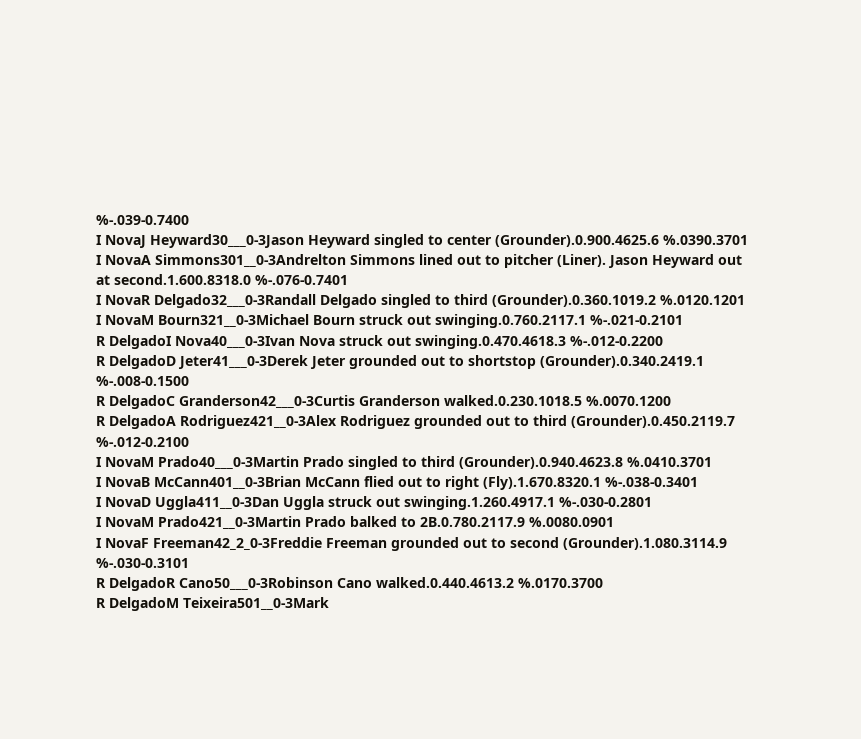%-.039-0.7400
I NovaJ Heyward30___0-3Jason Heyward singled to center (Grounder).0.900.4625.6 %.0390.3701
I NovaA Simmons301__0-3Andrelton Simmons lined out to pitcher (Liner). Jason Heyward out at second.1.600.8318.0 %-.076-0.7401
I NovaR Delgado32___0-3Randall Delgado singled to third (Grounder).0.360.1019.2 %.0120.1201
I NovaM Bourn321__0-3Michael Bourn struck out swinging.0.760.2117.1 %-.021-0.2101
R DelgadoI Nova40___0-3Ivan Nova struck out swinging.0.470.4618.3 %-.012-0.2200
R DelgadoD Jeter41___0-3Derek Jeter grounded out to shortstop (Grounder).0.340.2419.1 %-.008-0.1500
R DelgadoC Granderson42___0-3Curtis Granderson walked.0.230.1018.5 %.0070.1200
R DelgadoA Rodriguez421__0-3Alex Rodriguez grounded out to third (Grounder).0.450.2119.7 %-.012-0.2100
I NovaM Prado40___0-3Martin Prado singled to third (Grounder).0.940.4623.8 %.0410.3701
I NovaB McCann401__0-3Brian McCann flied out to right (Fly).1.670.8320.1 %-.038-0.3401
I NovaD Uggla411__0-3Dan Uggla struck out swinging.1.260.4917.1 %-.030-0.2801
I NovaM Prado421__0-3Martin Prado balked to 2B.0.780.2117.9 %.0080.0901
I NovaF Freeman42_2_0-3Freddie Freeman grounded out to second (Grounder).1.080.3114.9 %-.030-0.3101
R DelgadoR Cano50___0-3Robinson Cano walked.0.440.4613.2 %.0170.3700
R DelgadoM Teixeira501__0-3Mark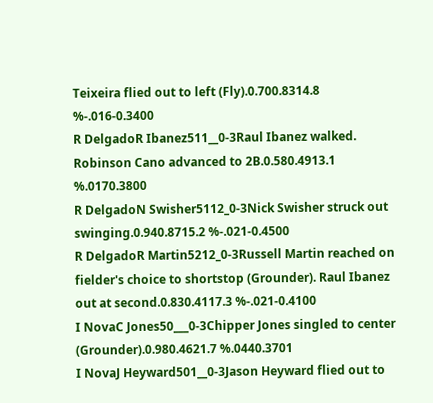Teixeira flied out to left (Fly).0.700.8314.8 %-.016-0.3400
R DelgadoR Ibanez511__0-3Raul Ibanez walked. Robinson Cano advanced to 2B.0.580.4913.1 %.0170.3800
R DelgadoN Swisher5112_0-3Nick Swisher struck out swinging.0.940.8715.2 %-.021-0.4500
R DelgadoR Martin5212_0-3Russell Martin reached on fielder's choice to shortstop (Grounder). Raul Ibanez out at second.0.830.4117.3 %-.021-0.4100
I NovaC Jones50___0-3Chipper Jones singled to center (Grounder).0.980.4621.7 %.0440.3701
I NovaJ Heyward501__0-3Jason Heyward flied out to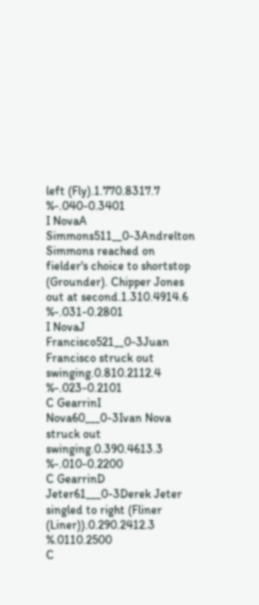left (Fly).1.770.8317.7 %-.040-0.3401
I NovaA Simmons511__0-3Andrelton Simmons reached on fielder's choice to shortstop (Grounder). Chipper Jones out at second.1.310.4914.6 %-.031-0.2801
I NovaJ Francisco521__0-3Juan Francisco struck out swinging.0.810.2112.4 %-.023-0.2101
C GearrinI Nova60___0-3Ivan Nova struck out swinging.0.390.4613.3 %-.010-0.2200
C GearrinD Jeter61___0-3Derek Jeter singled to right (Fliner (Liner)).0.290.2412.3 %.0110.2500
C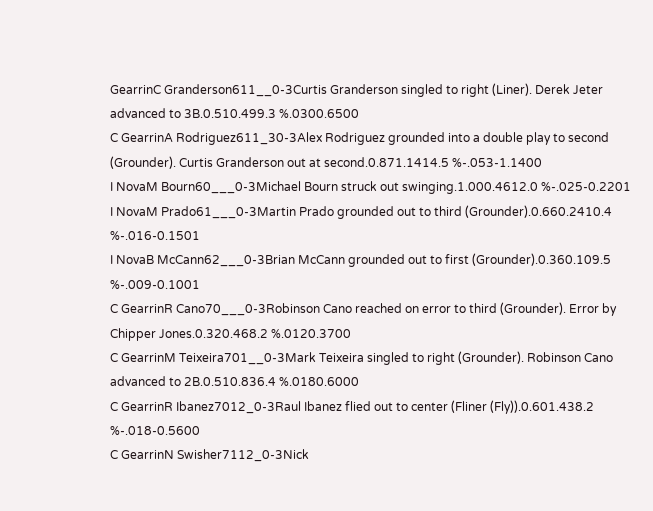GearrinC Granderson611__0-3Curtis Granderson singled to right (Liner). Derek Jeter advanced to 3B.0.510.499.3 %.0300.6500
C GearrinA Rodriguez611_30-3Alex Rodriguez grounded into a double play to second (Grounder). Curtis Granderson out at second.0.871.1414.5 %-.053-1.1400
I NovaM Bourn60___0-3Michael Bourn struck out swinging.1.000.4612.0 %-.025-0.2201
I NovaM Prado61___0-3Martin Prado grounded out to third (Grounder).0.660.2410.4 %-.016-0.1501
I NovaB McCann62___0-3Brian McCann grounded out to first (Grounder).0.360.109.5 %-.009-0.1001
C GearrinR Cano70___0-3Robinson Cano reached on error to third (Grounder). Error by Chipper Jones.0.320.468.2 %.0120.3700
C GearrinM Teixeira701__0-3Mark Teixeira singled to right (Grounder). Robinson Cano advanced to 2B.0.510.836.4 %.0180.6000
C GearrinR Ibanez7012_0-3Raul Ibanez flied out to center (Fliner (Fly)).0.601.438.2 %-.018-0.5600
C GearrinN Swisher7112_0-3Nick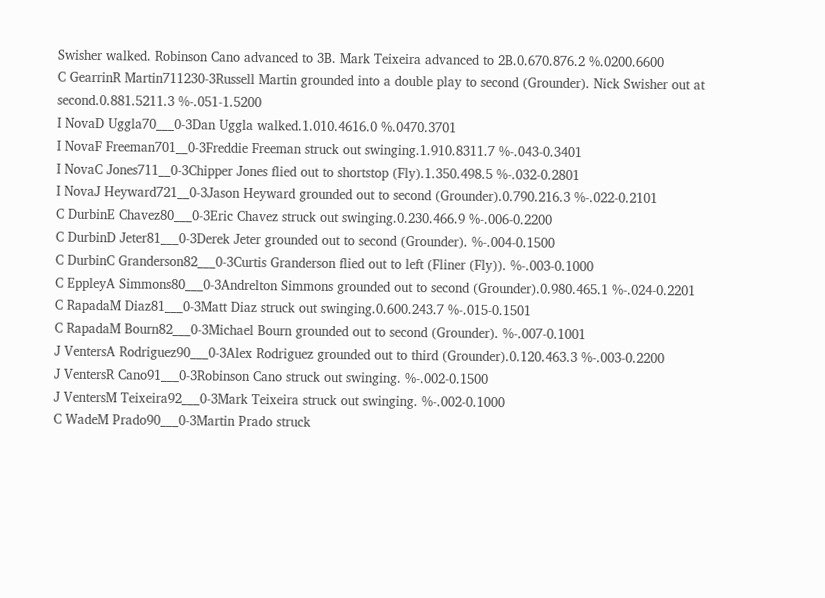Swisher walked. Robinson Cano advanced to 3B. Mark Teixeira advanced to 2B.0.670.876.2 %.0200.6600
C GearrinR Martin711230-3Russell Martin grounded into a double play to second (Grounder). Nick Swisher out at second.0.881.5211.3 %-.051-1.5200
I NovaD Uggla70___0-3Dan Uggla walked.1.010.4616.0 %.0470.3701
I NovaF Freeman701__0-3Freddie Freeman struck out swinging.1.910.8311.7 %-.043-0.3401
I NovaC Jones711__0-3Chipper Jones flied out to shortstop (Fly).1.350.498.5 %-.032-0.2801
I NovaJ Heyward721__0-3Jason Heyward grounded out to second (Grounder).0.790.216.3 %-.022-0.2101
C DurbinE Chavez80___0-3Eric Chavez struck out swinging.0.230.466.9 %-.006-0.2200
C DurbinD Jeter81___0-3Derek Jeter grounded out to second (Grounder). %-.004-0.1500
C DurbinC Granderson82___0-3Curtis Granderson flied out to left (Fliner (Fly)). %-.003-0.1000
C EppleyA Simmons80___0-3Andrelton Simmons grounded out to second (Grounder).0.980.465.1 %-.024-0.2201
C RapadaM Diaz81___0-3Matt Diaz struck out swinging.0.600.243.7 %-.015-0.1501
C RapadaM Bourn82___0-3Michael Bourn grounded out to second (Grounder). %-.007-0.1001
J VentersA Rodriguez90___0-3Alex Rodriguez grounded out to third (Grounder).0.120.463.3 %-.003-0.2200
J VentersR Cano91___0-3Robinson Cano struck out swinging. %-.002-0.1500
J VentersM Teixeira92___0-3Mark Teixeira struck out swinging. %-.002-0.1000
C WadeM Prado90___0-3Martin Prado struck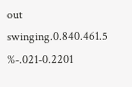out swinging.0.840.461.5 %-.021-0.2201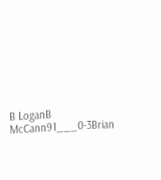B LoganB McCann91___0-3Brian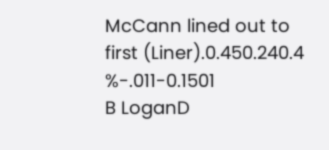McCann lined out to first (Liner).0.450.240.4 %-.011-0.1501
B LoganD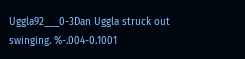Uggla92___0-3Dan Uggla struck out swinging. %-.004-0.1001